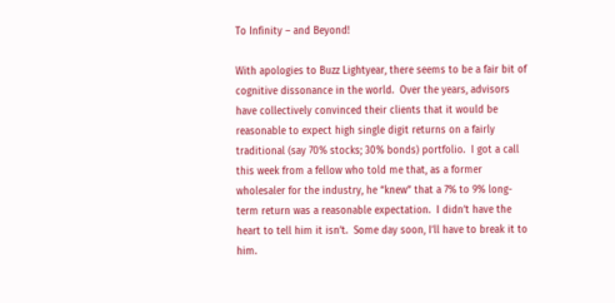To Infinity – and Beyond!

With apologies to Buzz Lightyear, there seems to be a fair bit of cognitive dissonance in the world.  Over the years, advisors have collectively convinced their clients that it would be reasonable to expect high single digit returns on a fairly traditional (say 70% stocks; 30% bonds) portfolio.  I got a call this week from a fellow who told me that, as a former wholesaler for the industry, he “knew” that a 7% to 9% long-term return was a reasonable expectation.  I didn’t have the heart to tell him it isn’t.  Some day soon, I’ll have to break it to him.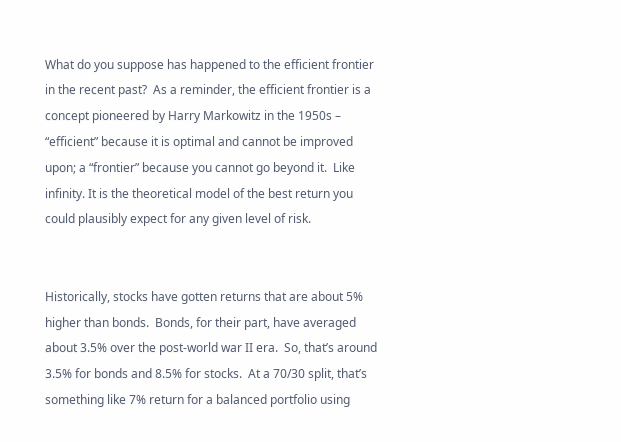What do you suppose has happened to the efficient frontier in the recent past?  As a reminder, the efficient frontier is a concept pioneered by Harry Markowitz in the 1950s – “efficient” because it is optimal and cannot be improved upon; a “frontier” because you cannot go beyond it.  Like infinity. It is the theoretical model of the best return you could plausibly expect for any given level of risk.


Historically, stocks have gotten returns that are about 5% higher than bonds.  Bonds, for their part, have averaged about 3.5% over the post-world war II era.  So, that’s around 3.5% for bonds and 8.5% for stocks.  At a 70/30 split, that’s something like 7% return for a balanced portfolio using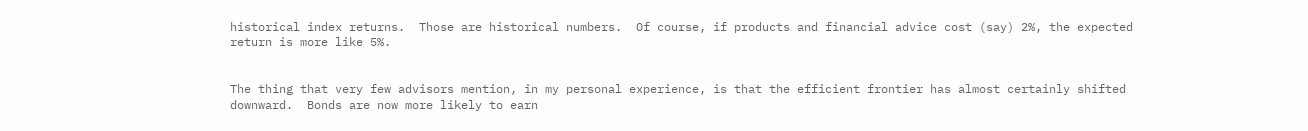historical index returns.  Those are historical numbers.  Of course, if products and financial advice cost (say) 2%, the expected return is more like 5%.


The thing that very few advisors mention, in my personal experience, is that the efficient frontier has almost certainly shifted downward.  Bonds are now more likely to earn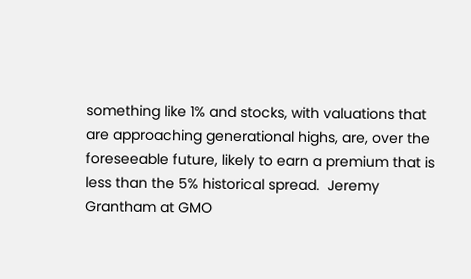something like 1% and stocks, with valuations that are approaching generational highs, are, over the foreseeable future, likely to earn a premium that is less than the 5% historical spread.  Jeremy Grantham at GMO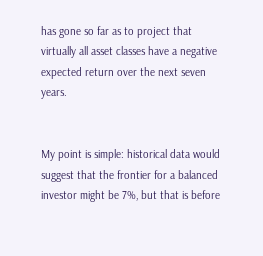has gone so far as to project that virtually all asset classes have a negative expected return over the next seven years.


My point is simple: historical data would suggest that the frontier for a balanced investor might be 7%, but that is before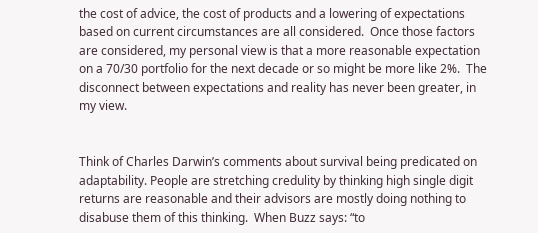the cost of advice, the cost of products and a lowering of expectations based on current circumstances are all considered.  Once those factors are considered, my personal view is that a more reasonable expectation on a 70/30 portfolio for the next decade or so might be more like 2%.  The disconnect between expectations and reality has never been greater, in my view.


Think of Charles Darwin’s comments about survival being predicated on adaptability. People are stretching credulity by thinking high single digit returns are reasonable and their advisors are mostly doing nothing to disabuse them of this thinking.  When Buzz says: “to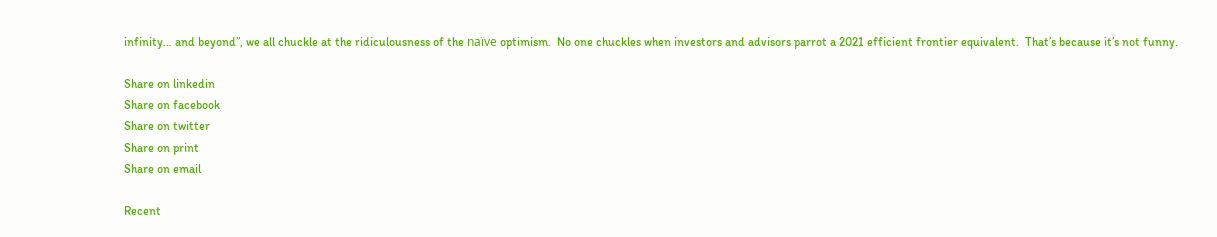infinity… and beyond”, we all chuckle at the ridiculousness of the naïve optimism.  No one chuckles when investors and advisors parrot a 2021 efficient frontier equivalent.  That’s because it’s not funny.

Share on linkedin
Share on facebook
Share on twitter
Share on print
Share on email

Recent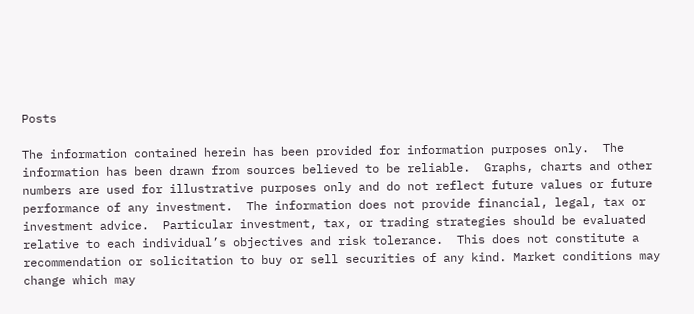Posts

The information contained herein has been provided for information purposes only.  The information has been drawn from sources believed to be reliable.  Graphs, charts and other numbers are used for illustrative purposes only and do not reflect future values or future performance of any investment.  The information does not provide financial, legal, tax or investment advice.  Particular investment, tax, or trading strategies should be evaluated relative to each individual’s objectives and risk tolerance.  This does not constitute a recommendation or solicitation to buy or sell securities of any kind. Market conditions may change which may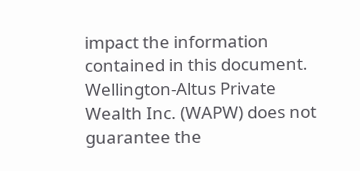impact the information contained in this document.  Wellington-Altus Private Wealth Inc. (WAPW) does not guarantee the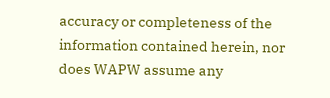accuracy or completeness of the information contained herein, nor does WAPW assume any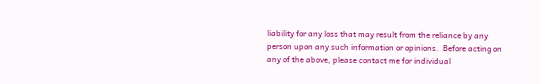liability for any loss that may result from the reliance by any person upon any such information or opinions.  Before acting on any of the above, please contact me for individual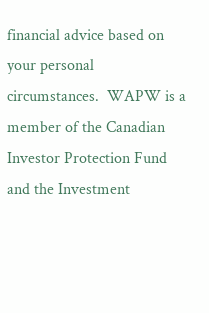financial advice based on your personal circumstances.  WAPW is a member of the Canadian Investor Protection Fund and the Investment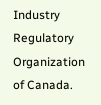Industry Regulatory Organization of Canada.